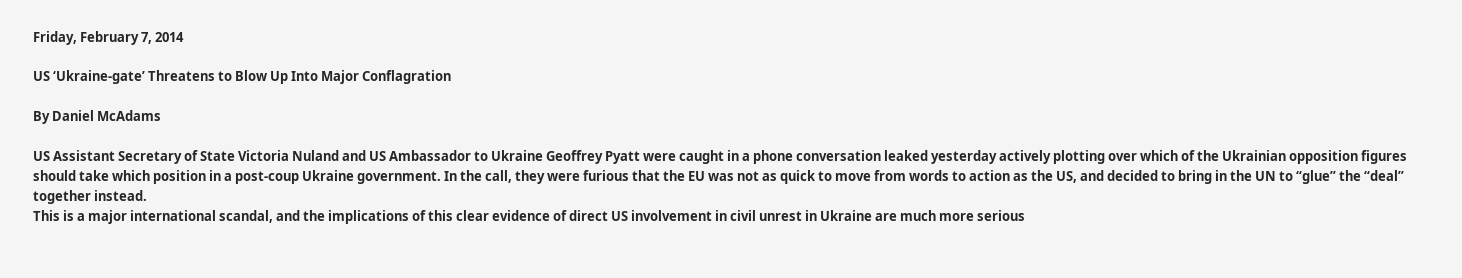Friday, February 7, 2014

US ‘Ukraine-gate’ Threatens to Blow Up Into Major Conflagration

By Daniel McAdams

US Assistant Secretary of State Victoria Nuland and US Ambassador to Ukraine Geoffrey Pyatt were caught in a phone conversation leaked yesterday actively plotting over which of the Ukrainian opposition figures should take which position in a post-coup Ukraine government. In the call, they were furious that the EU was not as quick to move from words to action as the US, and decided to bring in the UN to “glue” the “deal” together instead.
This is a major international scandal, and the implications of this clear evidence of direct US involvement in civil unrest in Ukraine are much more serious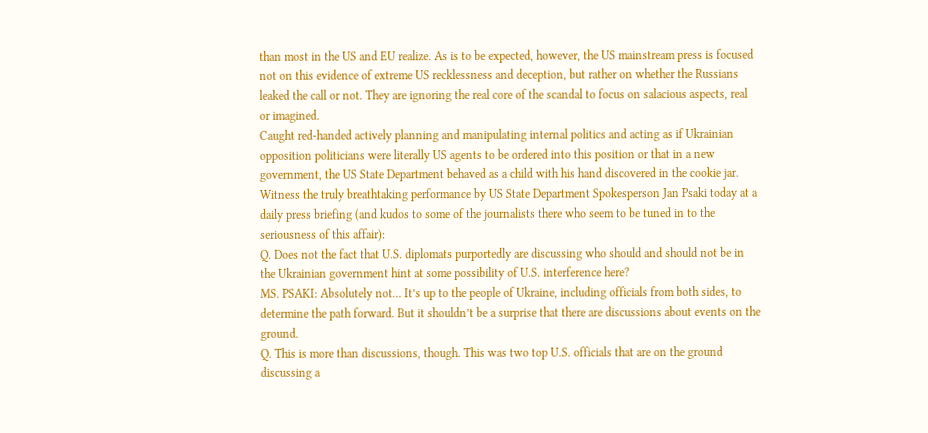than most in the US and EU realize. As is to be expected, however, the US mainstream press is focused not on this evidence of extreme US recklessness and deception, but rather on whether the Russians leaked the call or not. They are ignoring the real core of the scandal to focus on salacious aspects, real or imagined.
Caught red-handed actively planning and manipulating internal politics and acting as if Ukrainian opposition politicians were literally US agents to be ordered into this position or that in a new government, the US State Department behaved as a child with his hand discovered in the cookie jar.
Witness the truly breathtaking performance by US State Department Spokesperson Jan Psaki today at a daily press briefing (and kudos to some of the journalists there who seem to be tuned in to the seriousness of this affair):
Q. Does not the fact that U.S. diplomats purportedly are discussing who should and should not be in the Ukrainian government hint at some possibility of U.S. interference here?
MS. PSAKI: Absolutely not… It’s up to the people of Ukraine, including officials from both sides, to determine the path forward. But it shouldn’t be a surprise that there are discussions about events on the ground.
Q. This is more than discussions, though. This was two top U.S. officials that are on the ground discussing a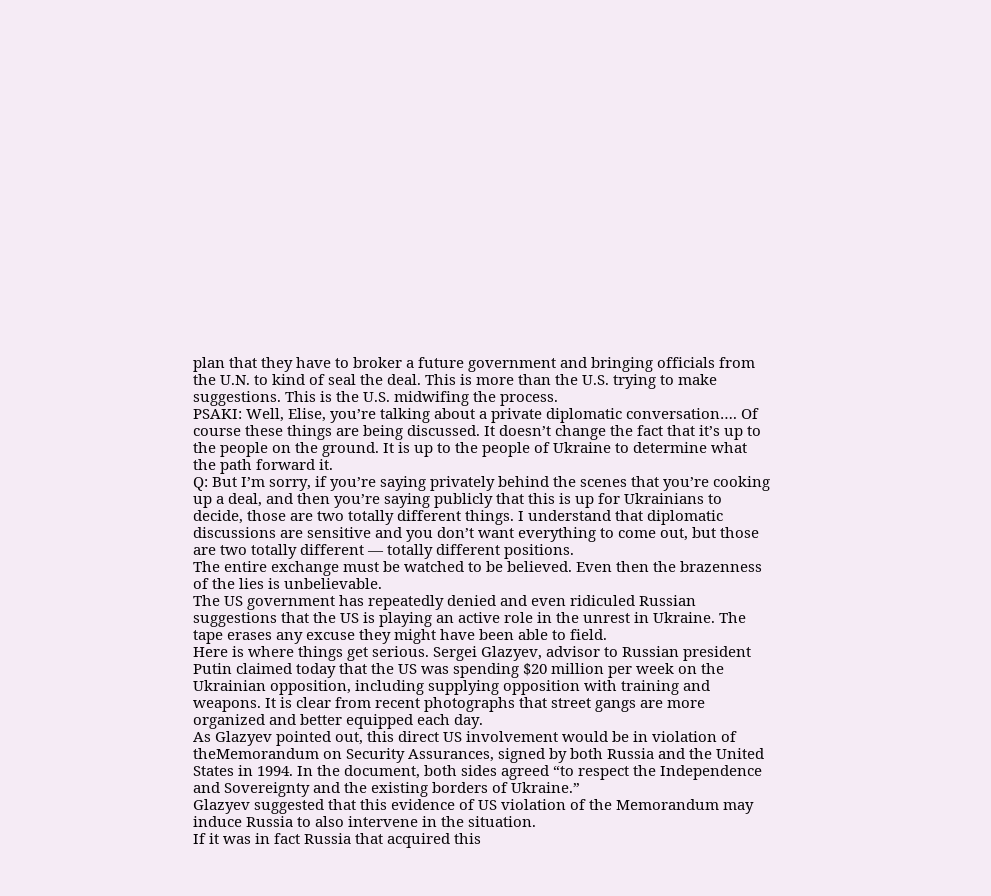plan that they have to broker a future government and bringing officials from the U.N. to kind of seal the deal. This is more than the U.S. trying to make suggestions. This is the U.S. midwifing the process.
PSAKI: Well, Elise, you’re talking about a private diplomatic conversation…. Of course these things are being discussed. It doesn’t change the fact that it’s up to the people on the ground. It is up to the people of Ukraine to determine what the path forward it.
Q: But I’m sorry, if you’re saying privately behind the scenes that you’re cooking up a deal, and then you’re saying publicly that this is up for Ukrainians to decide, those are two totally different things. I understand that diplomatic discussions are sensitive and you don’t want everything to come out, but those are two totally different — totally different positions.
The entire exchange must be watched to be believed. Even then the brazenness of the lies is unbelievable.
The US government has repeatedly denied and even ridiculed Russian suggestions that the US is playing an active role in the unrest in Ukraine. The tape erases any excuse they might have been able to field.
Here is where things get serious. Sergei Glazyev, advisor to Russian president Putin claimed today that the US was spending $20 million per week on the Ukrainian opposition, including supplying opposition with training and weapons. It is clear from recent photographs that street gangs are more organized and better equipped each day.
As Glazyev pointed out, this direct US involvement would be in violation of theMemorandum on Security Assurances, signed by both Russia and the United States in 1994. In the document, both sides agreed “to respect the Independence and Sovereignty and the existing borders of Ukraine.”
Glazyev suggested that this evidence of US violation of the Memorandum may induce Russia to also intervene in the situation.
If it was in fact Russia that acquired this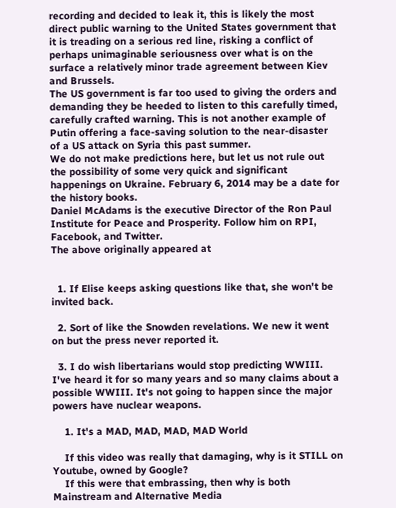recording and decided to leak it, this is likely the most direct public warning to the United States government that it is treading on a serious red line, risking a conflict of perhaps unimaginable seriousness over what is on the surface a relatively minor trade agreement between Kiev and Brussels.
The US government is far too used to giving the orders and demanding they be heeded to listen to this carefully timed, carefully crafted warning. This is not another example of Putin offering a face-saving solution to the near-disaster of a US attack on Syria this past summer.
We do not make predictions here, but let us not rule out the possibility of some very quick and significant happenings on Ukraine. February 6, 2014 may be a date for the history books.
Daniel McAdams is the executive Director of the Ron Paul Institute for Peace and Prosperity. Follow him on RPI,  Facebook, and Twitter.
The above originally appeared at


  1. If Elise keeps asking questions like that, she won't be invited back.

  2. Sort of like the Snowden revelations. We new it went on but the press never reported it.

  3. I do wish libertarians would stop predicting WWIII. I've heard it for so many years and so many claims about a possible WWIII. It's not going to happen since the major powers have nuclear weapons.

    1. It's a MAD, MAD, MAD, MAD World

    If this video was really that damaging, why is it STILL on Youtube, owned by Google?
    If this were that embrassing, then why is both Mainstream and Alternative Media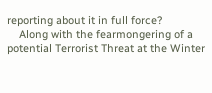reporting about it in full force?
    Along with the fearmongering of a potential Terrorist Threat at the Winter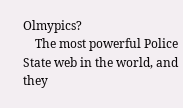Olmypics?
    The most powerful Police State web in the world, and they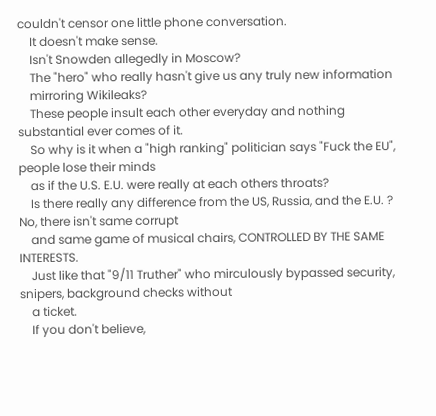couldn't censor one little phone conversation.
    It doesn't make sense.
    Isn't Snowden allegedly in Moscow?
    The "hero" who really hasn't give us any truly new information
    mirroring Wikileaks?
    These people insult each other everyday and nothing substantial ever comes of it.
    So why is it when a "high ranking" politician says "Fuck the EU", people lose their minds
    as if the U.S. E.U. were really at each others throats?
    Is there really any difference from the US, Russia, and the E.U. ? No, there isn't same corrupt
    and same game of musical chairs, CONTROLLED BY THE SAME INTERESTS.
    Just like that "9/11 Truther" who mirculously bypassed security, snipers, background checks without
    a ticket.
    If you don't believe,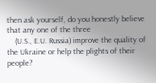then ask yourself, do you honestly believe that any one of the three
    (U.S., E.U. Russia) improve the quality of the Ukraine or help the plights of their people?